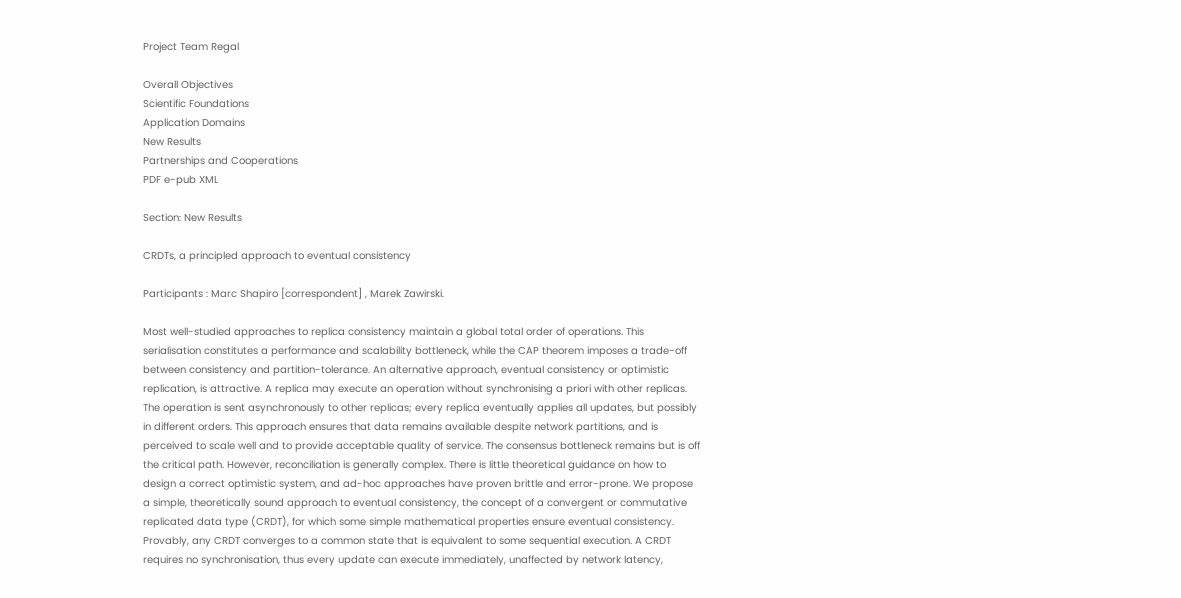Project Team Regal

Overall Objectives
Scientific Foundations
Application Domains
New Results
Partnerships and Cooperations
PDF e-pub XML

Section: New Results

CRDTs, a principled approach to eventual consistency

Participants : Marc Shapiro [correspondent] , Marek Zawirski.

Most well-studied approaches to replica consistency maintain a global total order of operations. This serialisation constitutes a performance and scalability bottleneck, while the CAP theorem imposes a trade-off between consistency and partition-tolerance. An alternative approach, eventual consistency or optimistic replication, is attractive. A replica may execute an operation without synchronising a priori with other replicas. The operation is sent asynchronously to other replicas; every replica eventually applies all updates, but possibly in different orders. This approach ensures that data remains available despite network partitions, and is perceived to scale well and to provide acceptable quality of service. The consensus bottleneck remains but is off the critical path. However, reconciliation is generally complex. There is little theoretical guidance on how to design a correct optimistic system, and ad-hoc approaches have proven brittle and error-prone. We propose a simple, theoretically sound approach to eventual consistency, the concept of a convergent or commutative replicated data type (CRDT), for which some simple mathematical properties ensure eventual consistency. Provably, any CRDT converges to a common state that is equivalent to some sequential execution. A CRDT requires no synchronisation, thus every update can execute immediately, unaffected by network latency,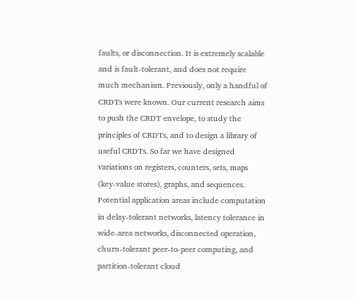faults, or disconnection. It is extremely scalable and is fault-tolerant, and does not require much mechanism. Previously, only a handful of CRDTs were known. Our current research aims to push the CRDT envelope, to study the principles of CRDTs, and to design a library of useful CRDTs. So far we have designed variations on registers, counters, sets, maps (key-value stores), graphs, and sequences. Potential application areas include computation in delay-tolerant networks, latency tolerance in wide-area networks, disconnected operation, churn-tolerant peer-to-peer computing, and partition-tolerant cloud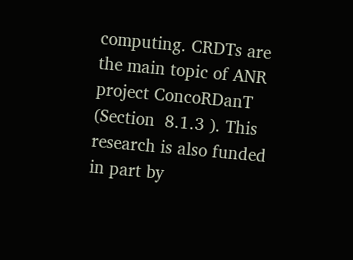computing. CRDTs are the main topic of ANR project ConcoRDanT (Section  8.1.3 ). This research is also funded in part by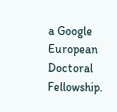a Google European Doctoral Fellowship.